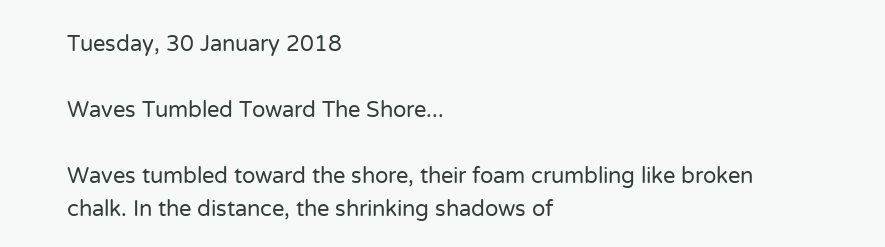Tuesday, 30 January 2018

Waves Tumbled Toward The Shore...

Waves tumbled toward the shore, their foam crumbling like broken chalk. In the distance, the shrinking shadows of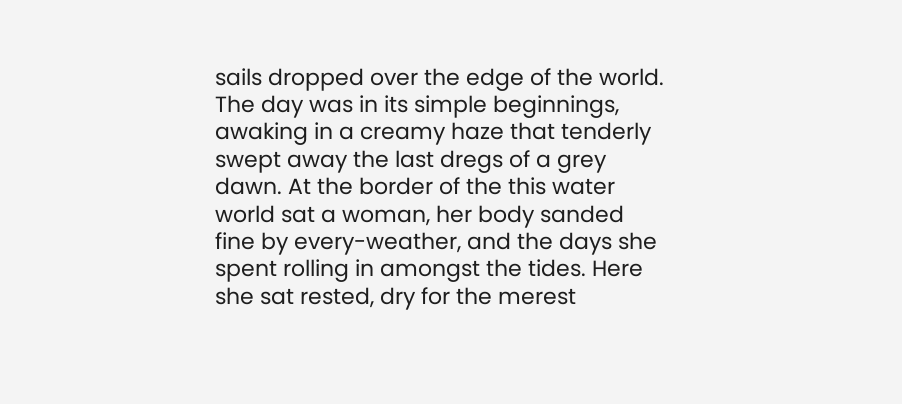sails dropped over the edge of the world. The day was in its simple beginnings, awaking in a creamy haze that tenderly swept away the last dregs of a grey dawn. At the border of the this water world sat a woman, her body sanded fine by every-weather, and the days she spent rolling in amongst the tides. Here she sat rested, dry for the merest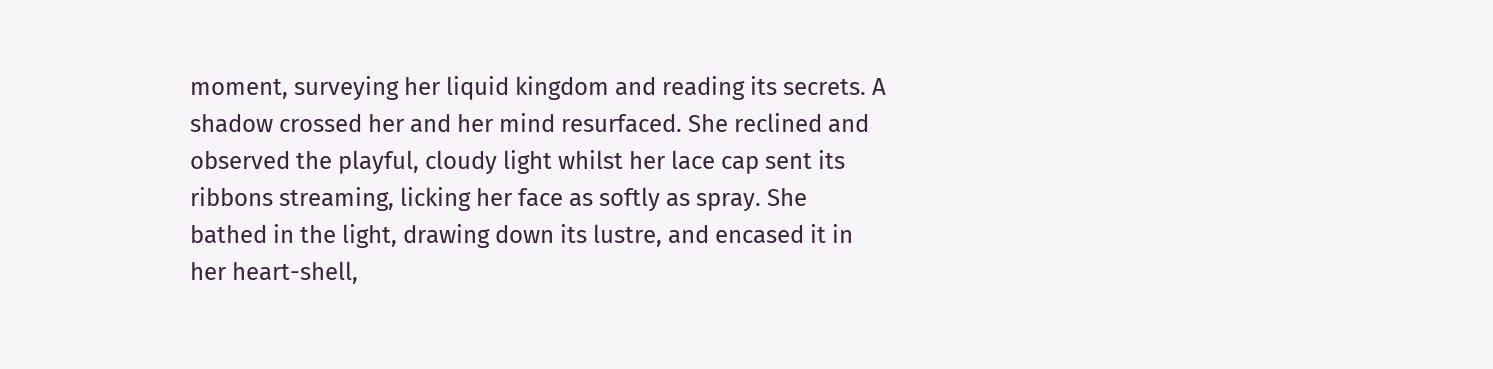moment, surveying her liquid kingdom and reading its secrets. A shadow crossed her and her mind resurfaced. She reclined and observed the playful, cloudy light whilst her lace cap sent its ribbons streaming, licking her face as softly as spray. She bathed in the light, drawing down its lustre, and encased it in her heart-shell,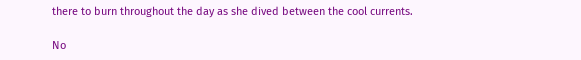there to burn throughout the day as she dived between the cool currents.

No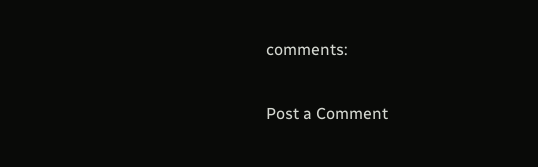comments:

Post a Comment